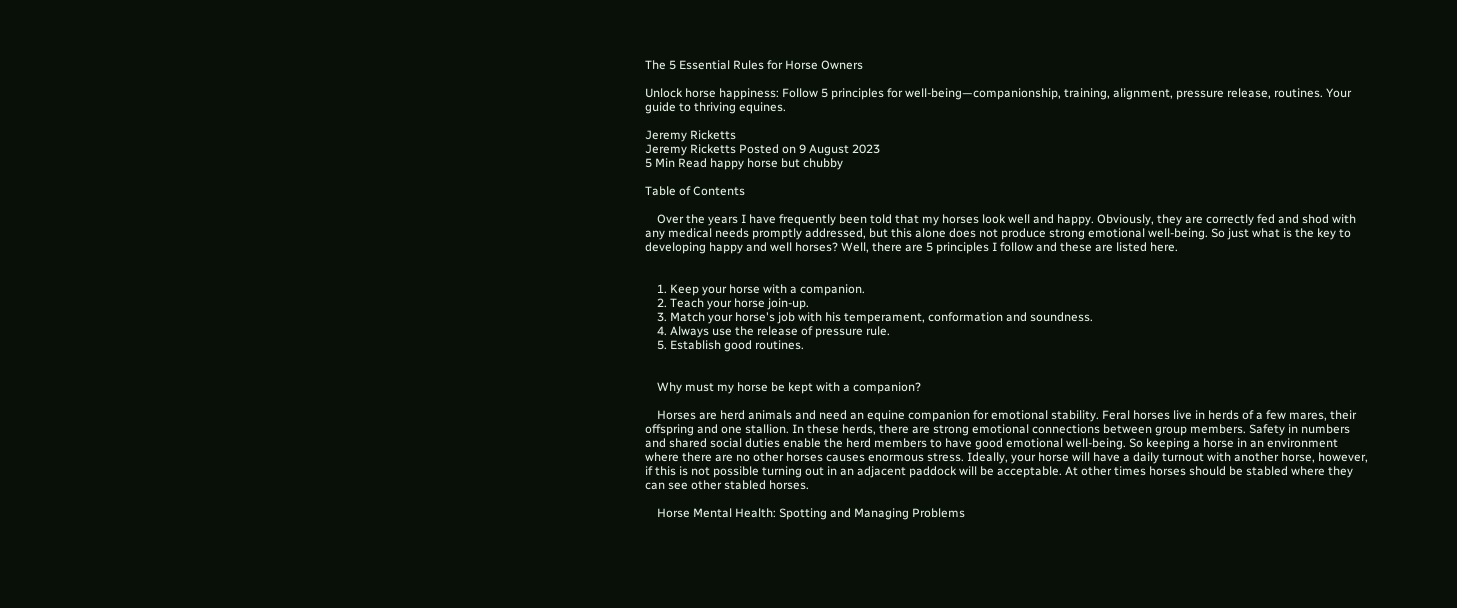The 5 Essential Rules for Horse Owners

Unlock horse happiness: Follow 5 principles for well-being—companionship, training, alignment, pressure release, routines. Your guide to thriving equines.

Jeremy Ricketts
Jeremy Ricketts Posted on 9 August 2023
5 Min Read happy horse but chubby

Table of Contents

    Over the years I have frequently been told that my horses look well and happy. Obviously, they are correctly fed and shod with any medical needs promptly addressed, but this alone does not produce strong emotional well-being. So just what is the key to developing happy and well horses? Well, there are 5 principles I follow and these are listed here.


    1. Keep your horse with a companion.
    2. Teach your horse join-up.
    3. Match your horse's job with his temperament, conformation and soundness.
    4. Always use the release of pressure rule.
    5. Establish good routines.


    Why must my horse be kept with a companion?

    Horses are herd animals and need an equine companion for emotional stability. Feral horses live in herds of a few mares, their offspring and one stallion. In these herds, there are strong emotional connections between group members. Safety in numbers and shared social duties enable the herd members to have good emotional well-being. So keeping a horse in an environment where there are no other horses causes enormous stress. Ideally, your horse will have a daily turnout with another horse, however, if this is not possible turning out in an adjacent paddock will be acceptable. At other times horses should be stabled where they can see other stabled horses.

    Horse Mental Health: Spotting and Managing Problems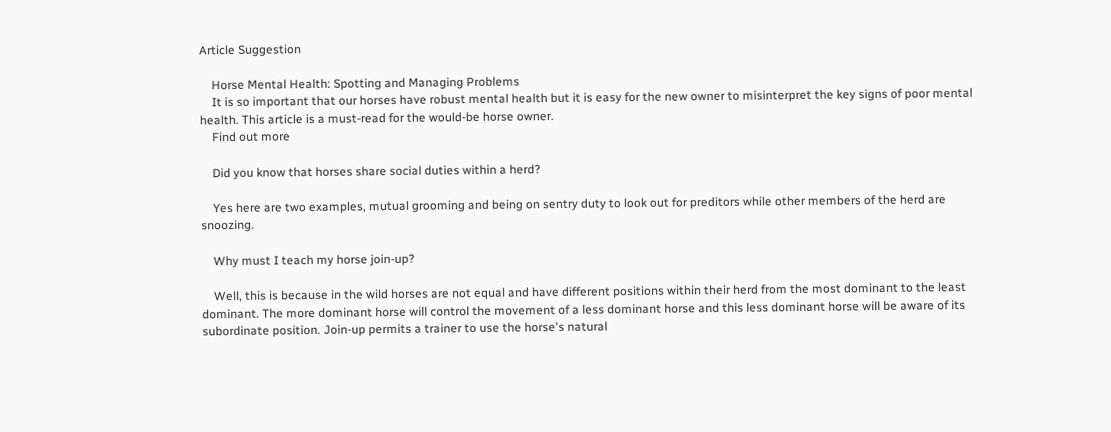Article Suggestion

    Horse Mental Health: Spotting and Managing Problems
    It is so important that our horses have robust mental health but it is easy for the new owner to misinterpret the key signs of poor mental health. This article is a must-read for the would-be horse owner.
    Find out more

    Did you know that horses share social duties within a herd?

    Yes here are two examples, mutual grooming and being on sentry duty to look out for preditors while other members of the herd are snoozing.

    Why must I teach my horse join-up?

    Well, this is because in the wild horses are not equal and have different positions within their herd from the most dominant to the least dominant. The more dominant horse will control the movement of a less dominant horse and this less dominant horse will be aware of its subordinate position. Join-up permits a trainer to use the horse's natural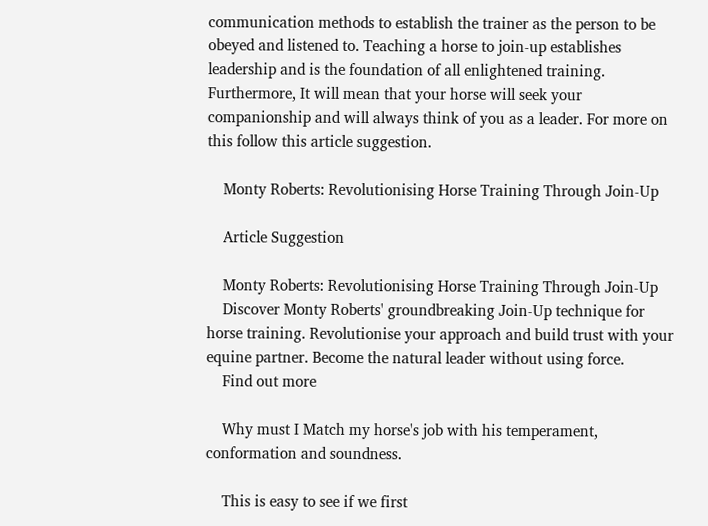communication methods to establish the trainer as the person to be obeyed and listened to. Teaching a horse to join-up establishes leadership and is the foundation of all enlightened training. Furthermore, It will mean that your horse will seek your companionship and will always think of you as a leader. For more on this follow this article suggestion.

    Monty Roberts: Revolutionising Horse Training Through Join-Up

    Article Suggestion

    Monty Roberts: Revolutionising Horse Training Through Join-Up
    Discover Monty Roberts' groundbreaking Join-Up technique for horse training. Revolutionise your approach and build trust with your equine partner. Become the natural leader without using force.
    Find out more

    Why must I Match my horse's job with his temperament, conformation and soundness.

    This is easy to see if we first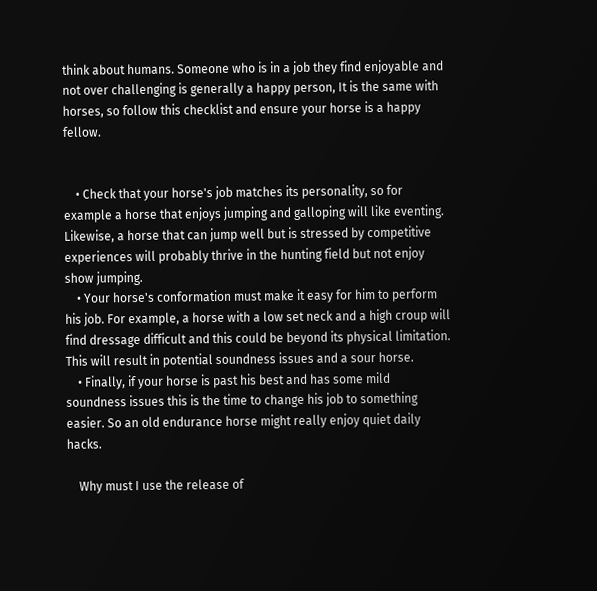think about humans. Someone who is in a job they find enjoyable and not over challenging is generally a happy person, It is the same with horses, so follow this checklist and ensure your horse is a happy fellow.


    • Check that your horse's job matches its personality, so for example a horse that enjoys jumping and galloping will like eventing.  Likewise, a horse that can jump well but is stressed by competitive experiences will probably thrive in the hunting field but not enjoy show jumping.
    • Your horse's conformation must make it easy for him to perform his job. For example, a horse with a low set neck and a high croup will find dressage difficult and this could be beyond its physical limitation. This will result in potential soundness issues and a sour horse.
    • Finally, if your horse is past his best and has some mild soundness issues this is the time to change his job to something easier. So an old endurance horse might really enjoy quiet daily hacks.

    Why must I use the release of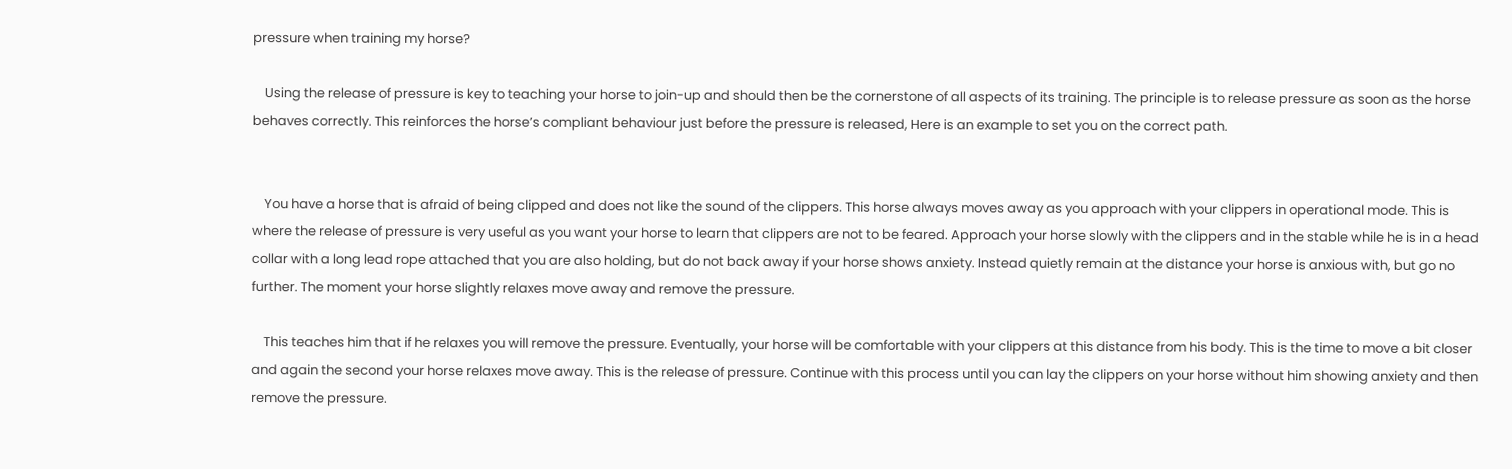pressure when training my horse?

    Using the release of pressure is key to teaching your horse to join-up and should then be the cornerstone of all aspects of its training. The principle is to release pressure as soon as the horse behaves correctly. This reinforces the horse’s compliant behaviour just before the pressure is released, Here is an example to set you on the correct path.


    You have a horse that is afraid of being clipped and does not like the sound of the clippers. This horse always moves away as you approach with your clippers in operational mode. This is where the release of pressure is very useful as you want your horse to learn that clippers are not to be feared. Approach your horse slowly with the clippers and in the stable while he is in a head collar with a long lead rope attached that you are also holding, but do not back away if your horse shows anxiety. Instead quietly remain at the distance your horse is anxious with, but go no further. The moment your horse slightly relaxes move away and remove the pressure.

    This teaches him that if he relaxes you will remove the pressure. Eventually, your horse will be comfortable with your clippers at this distance from his body. This is the time to move a bit closer and again the second your horse relaxes move away. This is the release of pressure. Continue with this process until you can lay the clippers on your horse without him showing anxiety and then remove the pressure.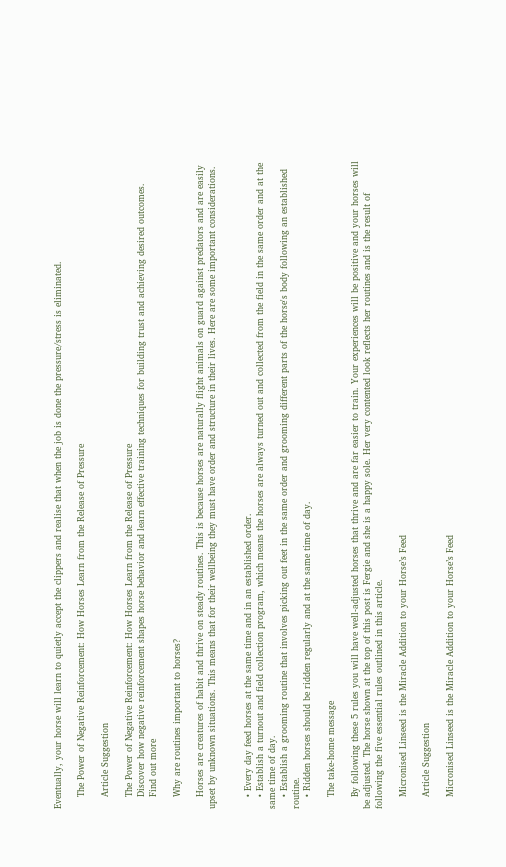Eventually, your horse will learn to quietly accept the clippers and realise that when the job is done the pressure/stress is eliminated.

    The Power of Negative Reinforcement: How Horses Learn from the Release of Pressure

    Article Suggestion

    The Power of Negative Reinforcement: How Horses Learn from the Release of Pressure
    Discover how negative reinforcement shapes horse behavior and learn effective training techniques for building trust and achieving desired outcomes.
    Find out more

    Why are routines important to horses?

    Horses are creatures of habit and thrive on steady routines. This is because horses are naturally flight animals on guard against predators and are easily upset by unknown situations. This means that for their wellbeing they must have order and structure in their lives. Here are some important considerations.


    • Every day feed horses at the same time and in an established order.
    • Establish a turnout and field collection program, which means the horses are always turned out and collected from the field in the same order and at the same time of day.
    • Establish a grooming routine that involves picking out feet in the same order and grooming different parts of the horse's body following an established routine.
    • Ridden horses should be ridden regularly and at the same time of day.

    The take-home message

    By following these 5 rules you will have well-adjusted horses that thrive and are far easier to train. Your experiences will be positive and your horses will be adjusted. The horse shown at the top of this post is Fergie and she is a happy sole. Her very contented look reflects her routines and is the result of following the five essential rules outlined in this article.

    Micronised Linseed is the Miracle Addition to your Horse’s Feed

    Article Suggestion

    Micronised Linseed is the Miracle Addition to your Horse’s Feed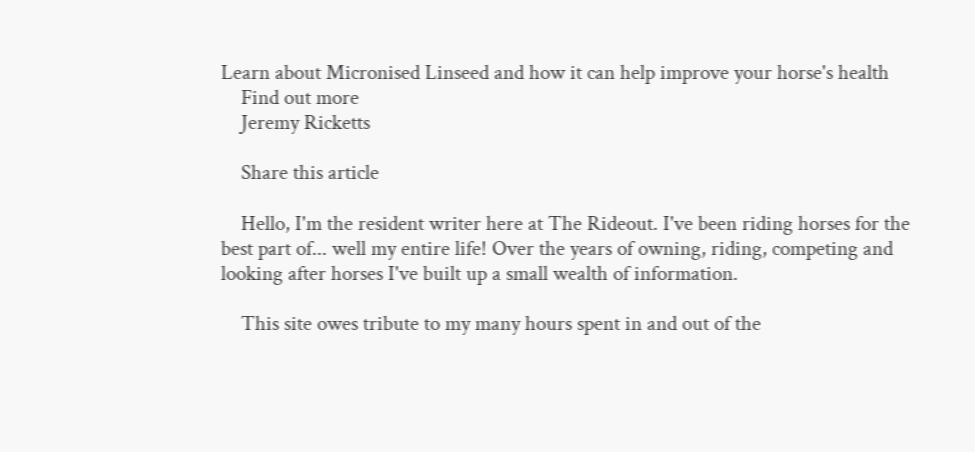Learn about Micronised Linseed and how it can help improve your horse's health
    Find out more
    Jeremy Ricketts

    Share this article

    Hello, I'm the resident writer here at The Rideout. I've been riding horses for the best part of... well my entire life! Over the years of owning, riding, competing and looking after horses I've built up a small wealth of information.

    This site owes tribute to my many hours spent in and out of the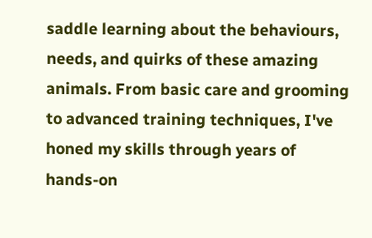saddle learning about the behaviours, needs, and quirks of these amazing animals. From basic care and grooming to advanced training techniques, I've honed my skills through years of hands-on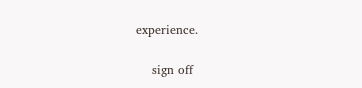experience.

    sign off